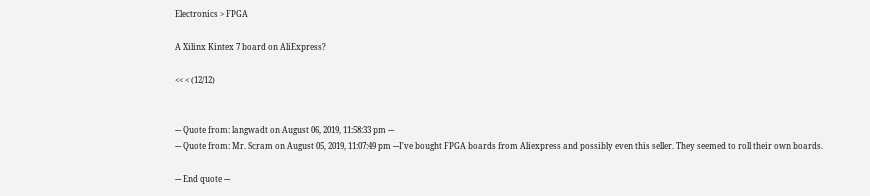Electronics > FPGA

A Xilinx Kintex 7 board on AliExpress?

<< < (12/12)


--- Quote from: langwadt on August 06, 2019, 11:58:33 pm ---
--- Quote from: Mr. Scram on August 05, 2019, 11:07:49 pm ---I've bought FPGA boards from Aliexpress and possibly even this seller. They seemed to roll their own boards.

--- End quote ---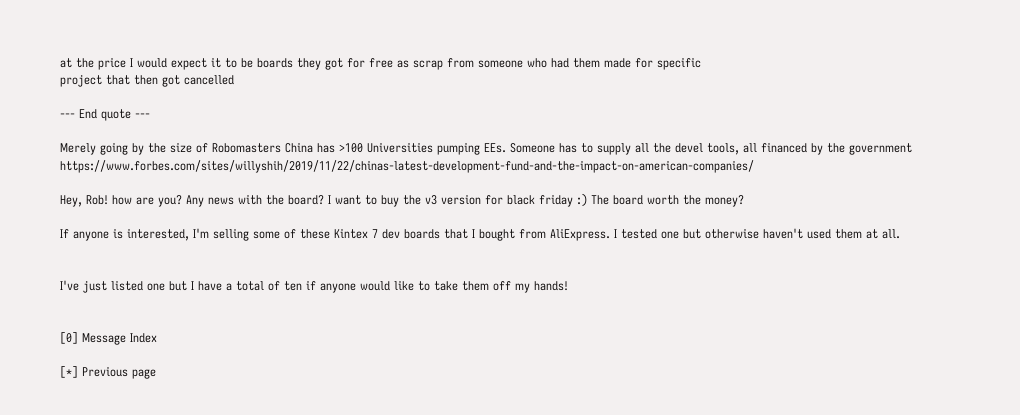at the price I would expect it to be boards they got for free as scrap from someone who had them made for specific
project that then got cancelled

--- End quote ---

Merely going by the size of Robomasters China has >100 Universities pumping EEs. Someone has to supply all the devel tools, all financed by the government https://www.forbes.com/sites/willyshih/2019/11/22/chinas-latest-development-fund-and-the-impact-on-american-companies/

Hey, Rob! how are you? Any news with the board? I want to buy the v3 version for black friday :) The board worth the money?

If anyone is interested, I'm selling some of these Kintex 7 dev boards that I bought from AliExpress. I tested one but otherwise haven't used them at all.


I've just listed one but I have a total of ten if anyone would like to take them off my hands!


[0] Message Index

[*] Previous page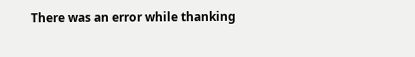There was an error while thanking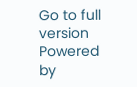Go to full version
Powered by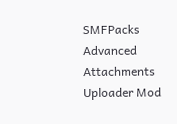SMFPacks Advanced Attachments Uploader Mod